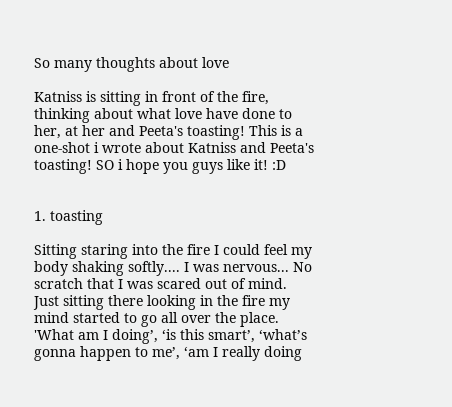So many thoughts about love

Katniss is sitting in front of the fire, thinking about what love have done to her, at her and Peeta's toasting! This is a one-shot i wrote about Katniss and Peeta's toasting! SO i hope you guys like it! :D


1. toasting

Sitting staring into the fire I could feel my body shaking softly.... I was nervous... No scratch that I was scared out of mind. Just sitting there looking in the fire my mind started to go all over the place. 'What am I doing’, ‘is this smart’, ‘what’s gonna happen to me’, ‘am I really doing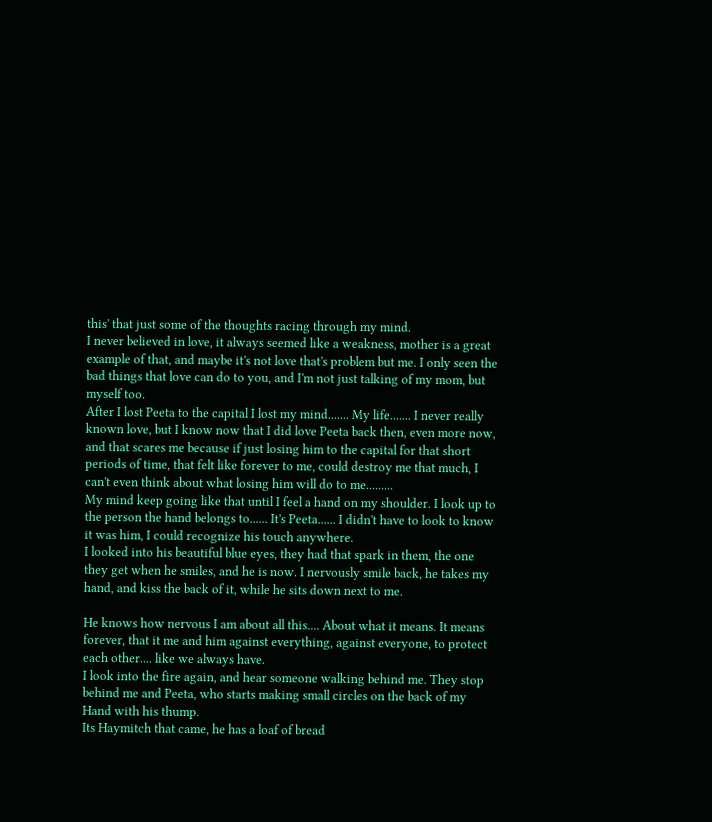this' that just some of the thoughts racing through my mind.
I never believed in love, it always seemed like a weakness, mother is a great example of that, and maybe it's not love that's problem but me. I only seen the bad things that love can do to you, and I'm not just talking of my mom, but myself too.
After I lost Peeta to the capital I lost my mind....... My life....... I never really known love, but I know now that I did love Peeta back then, even more now, and that scares me because if just losing him to the capital for that short periods of time, that felt like forever to me, could destroy me that much, I can't even think about what losing him will do to me.........
My mind keep going like that until I feel a hand on my shoulder. I look up to the person the hand belongs to...... It's Peeta...... I didn't have to look to know it was him, I could recognize his touch anywhere.
I looked into his beautiful blue eyes, they had that spark in them, the one they get when he smiles, and he is now. I nervously smile back, he takes my hand, and kiss the back of it, while he sits down next to me.

He knows how nervous I am about all this.... About what it means. It means forever, that it me and him against everything, against everyone, to protect each other.... like we always have.
I look into the fire again, and hear someone walking behind me. They stop behind me and Peeta, who starts making small circles on the back of my Hand with his thump.
Its Haymitch that came, he has a loaf of bread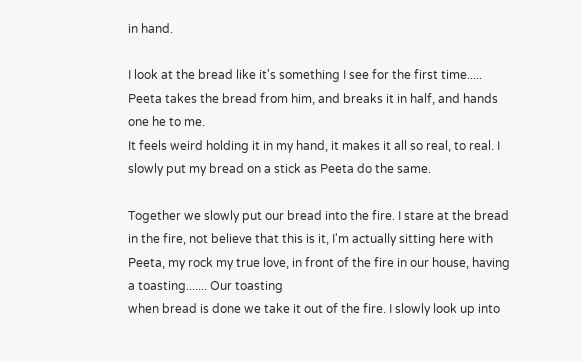in hand.

I look at the bread like it's something I see for the first time..... Peeta takes the bread from him, and breaks it in half, and hands one he to me.
It feels weird holding it in my hand, it makes it all so real, to real. I slowly put my bread on a stick as Peeta do the same.

Together we slowly put our bread into the fire. I stare at the bread in the fire, not believe that this is it, I'm actually sitting here with Peeta, my rock my true love, in front of the fire in our house, having a toasting....... Our toasting
when bread is done we take it out of the fire. I slowly look up into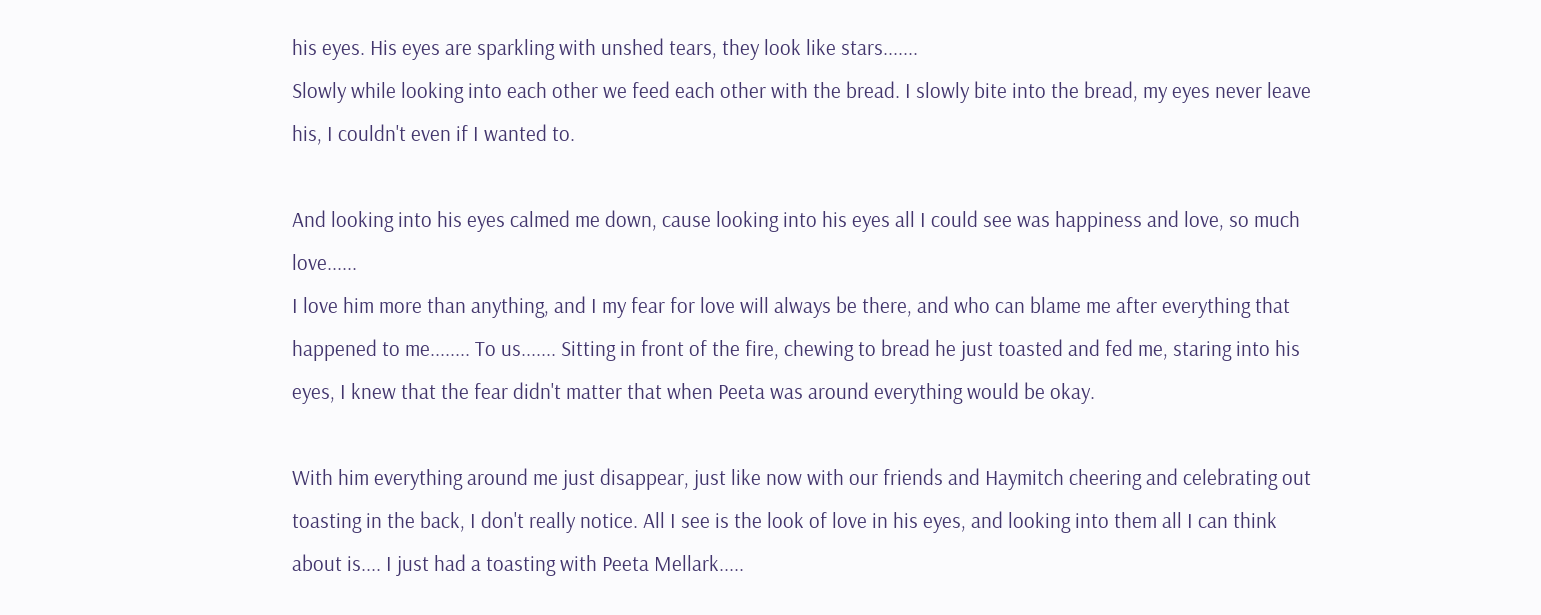his eyes. His eyes are sparkling with unshed tears, they look like stars.......
Slowly while looking into each other we feed each other with the bread. I slowly bite into the bread, my eyes never leave his, I couldn't even if I wanted to.

And looking into his eyes calmed me down, cause looking into his eyes all I could see was happiness and love, so much love......
I love him more than anything, and I my fear for love will always be there, and who can blame me after everything that happened to me........ To us....... Sitting in front of the fire, chewing to bread he just toasted and fed me, staring into his eyes, I knew that the fear didn't matter that when Peeta was around everything would be okay.

With him everything around me just disappear, just like now with our friends and Haymitch cheering and celebrating out toasting in the back, I don't really notice. All I see is the look of love in his eyes, and looking into them all I can think about is.... I just had a toasting with Peeta Mellark.....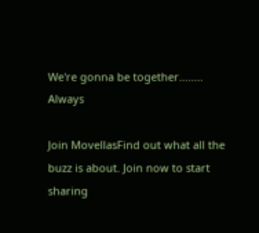We're gonna be together........ Always

Join MovellasFind out what all the buzz is about. Join now to start sharing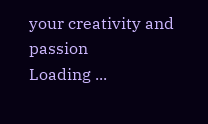your creativity and passion
Loading ...